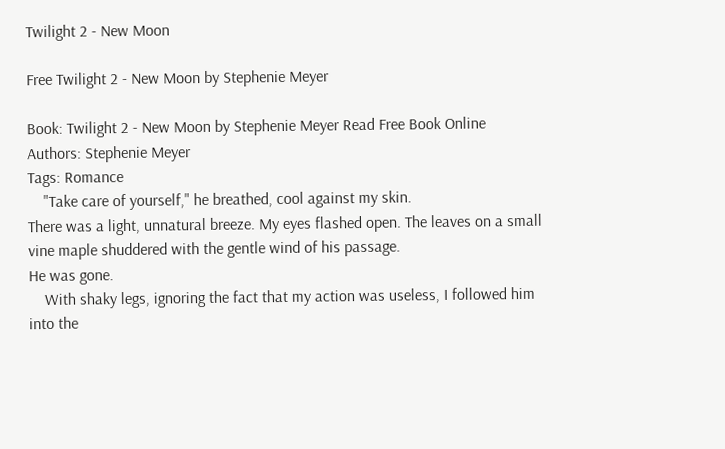Twilight 2 - New Moon

Free Twilight 2 - New Moon by Stephenie Meyer

Book: Twilight 2 - New Moon by Stephenie Meyer Read Free Book Online
Authors: Stephenie Meyer
Tags: Romance
    "Take care of yourself," he breathed, cool against my skin.
There was a light, unnatural breeze. My eyes flashed open. The leaves on a small vine maple shuddered with the gentle wind of his passage.
He was gone.
    With shaky legs, ignoring the fact that my action was useless, I followed him into the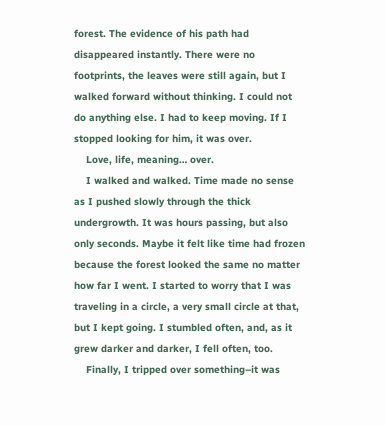forest. The evidence of his path had disappeared instantly. There were no footprints, the leaves were still again, but I walked forward without thinking. I could not do anything else. I had to keep moving. If I stopped looking for him, it was over.
    Love, life, meaning… over.
    I walked and walked. Time made no sense as I pushed slowly through the thick undergrowth. It was hours passing, but also only seconds. Maybe it felt like time had frozen because the forest looked the same no matter how far I went. I started to worry that I was traveling in a circle, a very small circle at that, but I kept going. I stumbled often, and, as it grew darker and darker, I fell often, too.
    Finally, I tripped over something–it was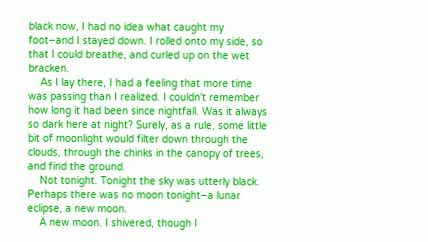black now, I had no idea what caught my foot–and I stayed down. I rolled onto my side, so that I could breathe, and curled up on the wet bracken.
    As I lay there, I had a feeling that more time was passing than I realized. I couldn't remember how long it had been since nightfall. Was it always so dark here at night? Surely, as a rule, some little bit of moonlight would filter down through the clouds, through the chinks in the canopy of trees, and find the ground.
    Not tonight. Tonight the sky was utterly black. Perhaps there was no moon tonight–a lunar eclipse, a new moon.
    A new moon. I shivered, though I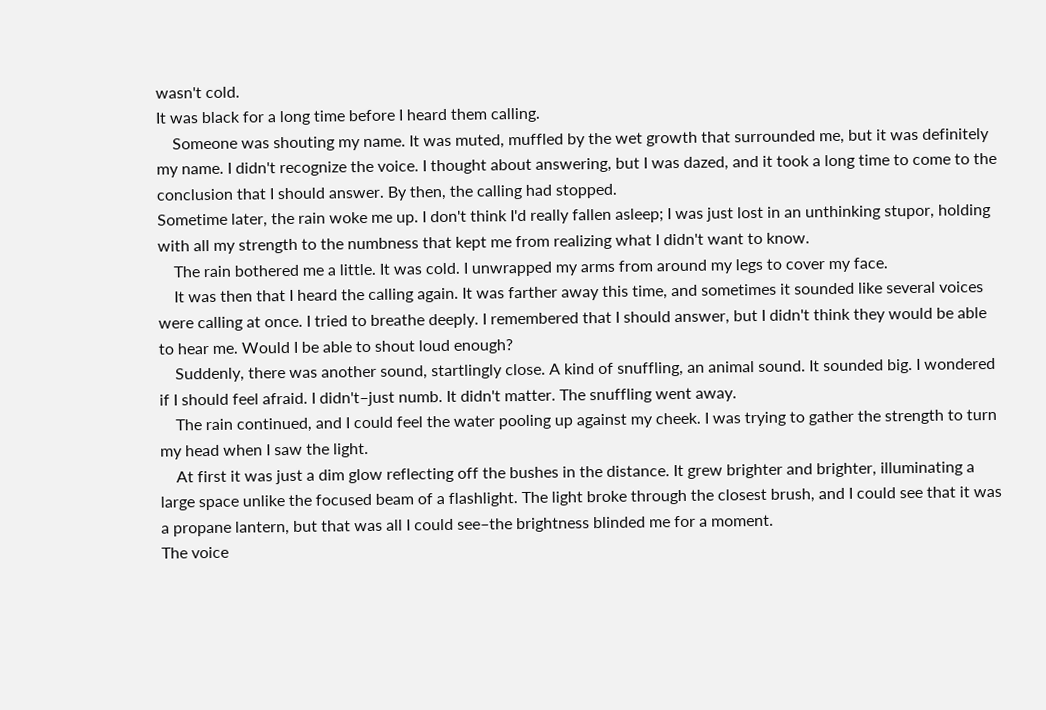wasn't cold.
It was black for a long time before I heard them calling.
    Someone was shouting my name. It was muted, muffled by the wet growth that surrounded me, but it was definitely my name. I didn't recognize the voice. I thought about answering, but I was dazed, and it took a long time to come to the conclusion that I should answer. By then, the calling had stopped.
Sometime later, the rain woke me up. I don't think I'd really fallen asleep; I was just lost in an unthinking stupor, holding with all my strength to the numbness that kept me from realizing what I didn't want to know.
    The rain bothered me a little. It was cold. I unwrapped my arms from around my legs to cover my face.
    It was then that I heard the calling again. It was farther away this time, and sometimes it sounded like several voices were calling at once. I tried to breathe deeply. I remembered that I should answer, but I didn't think they would be able to hear me. Would I be able to shout loud enough?
    Suddenly, there was another sound, startlingly close. A kind of snuffling, an animal sound. It sounded big. I wondered if I should feel afraid. I didn't–just numb. It didn't matter. The snuffling went away.
    The rain continued, and I could feel the water pooling up against my cheek. I was trying to gather the strength to turn my head when I saw the light.
    At first it was just a dim glow reflecting off the bushes in the distance. It grew brighter and brighter, illuminating a large space unlike the focused beam of a flashlight. The light broke through the closest brush, and I could see that it was a propane lantern, but that was all I could see–the brightness blinded me for a moment.
The voice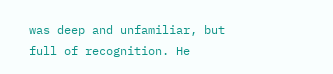was deep and unfamiliar, but full of recognition. He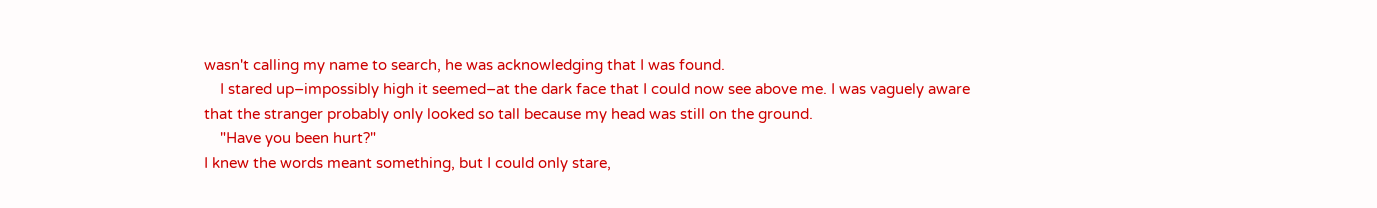wasn't calling my name to search, he was acknowledging that I was found.
    I stared up–impossibly high it seemed–at the dark face that I could now see above me. I was vaguely aware that the stranger probably only looked so tall because my head was still on the ground.
    "Have you been hurt?"
I knew the words meant something, but I could only stare,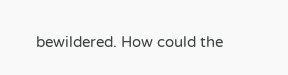bewildered. How could the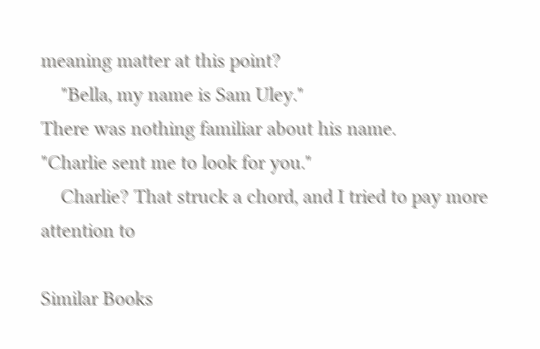meaning matter at this point?
    "Bella, my name is Sam Uley."
There was nothing familiar about his name.
"Charlie sent me to look for you."
    Charlie? That struck a chord, and I tried to pay more attention to

Similar Books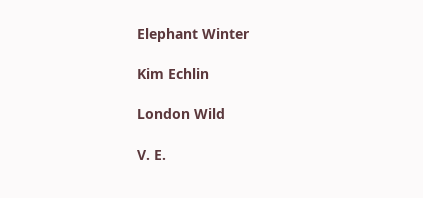Elephant Winter

Kim Echlin

London Wild

V. E.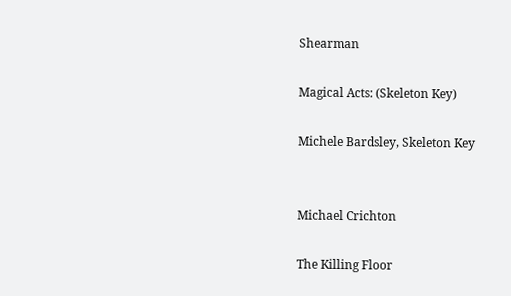Shearman

Magical Acts: (Skeleton Key)

Michele Bardsley, Skeleton Key


Michael Crichton

The Killing Floor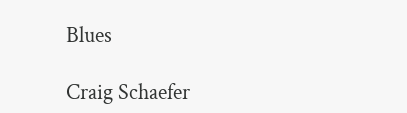Blues

Craig Schaefer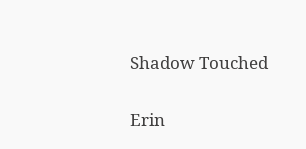Shadow Touched

Erin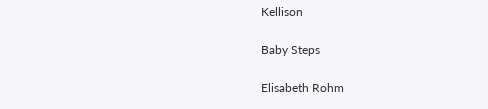Kellison

Baby Steps

Elisabeth Rohm